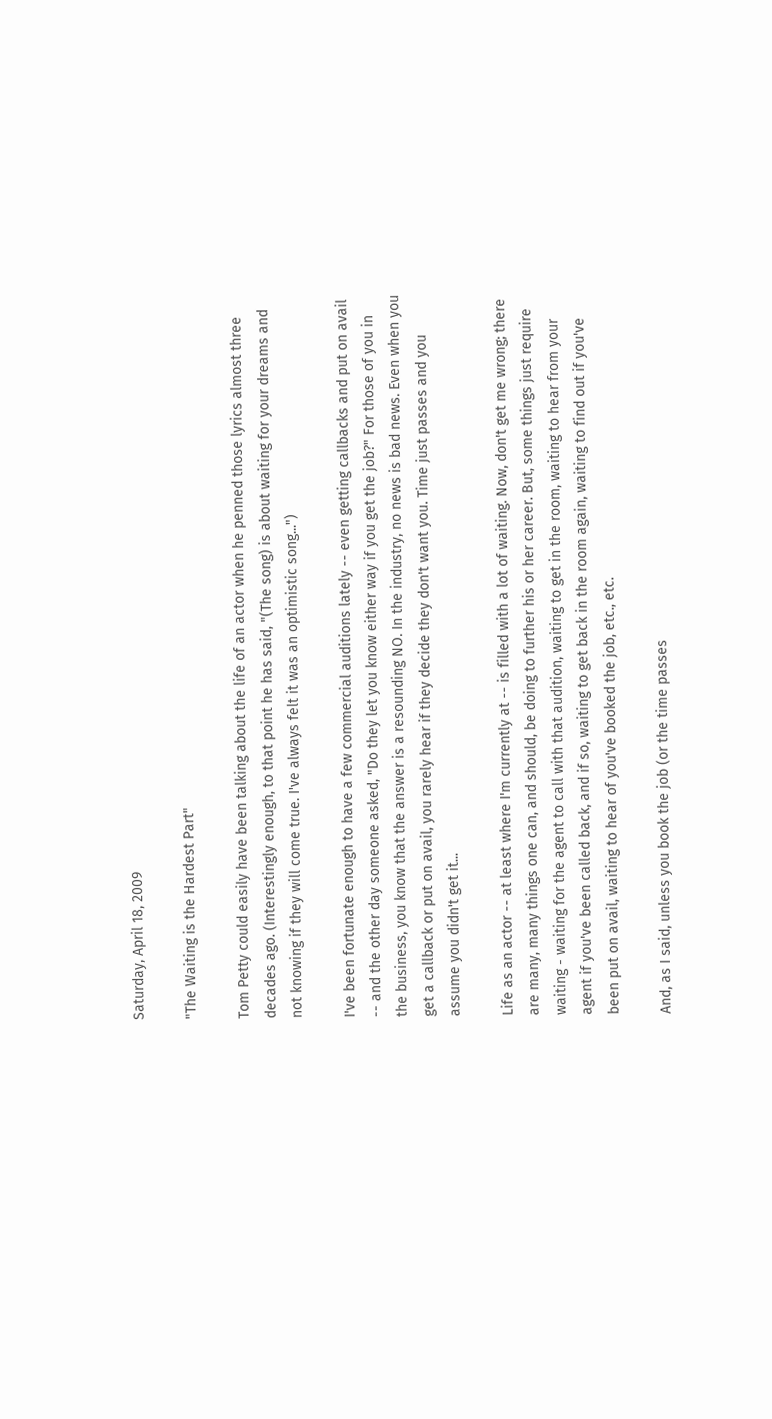Saturday, April 18, 2009

"The Waiting is the Hardest Part"

Tom Petty could easily have been talking about the life of an actor when he penned those lyrics almost three decades ago. (Interestingly enough, to that point he has said, "(The song) is about waiting for your dreams and not knowing if they will come true. I've always felt it was an optimistic song...")

I've been fortunate enough to have a few commercial auditions lately -- even getting callbacks and put on avail -- and the other day someone asked, "Do they let you know either way if you get the job?" For those of you in the business, you know that the answer is a resounding NO. In the industry, no news is bad news. Even when you get a callback or put on avail, you rarely hear if they decide they don't want you. Time just passes and you assume you didn't get it...

Life as an actor -- at least where I'm currently at -- is filled with a lot of waiting. Now, don't get me wrong; there are many, many things one can, and should, be doing to further his or her career. But, some things just require waiting - waiting for the agent to call with that audition, waiting to get in the room, waiting to hear from your agent if you've been called back, and if so, waiting to get back in the room again, waiting to find out if you've been put on avail, waiting to hear of you've booked the job, etc., etc.

And, as I said, unless you book the job (or the time passes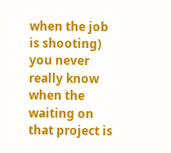when the job is shooting) you never really know when the waiting on that project is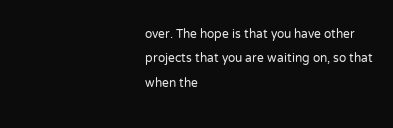over. The hope is that you have other projects that you are waiting on, so that when the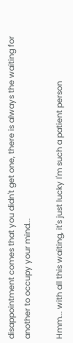disappointment comes that you didn't get one, there is always the waiting for another to occupy your mind...

Hmm... with all this waiting, it's just lucky I'm such a patient person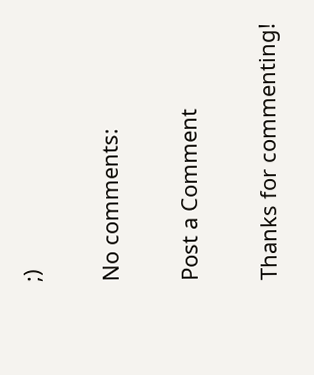;)

No comments:

Post a Comment

Thanks for commenting!